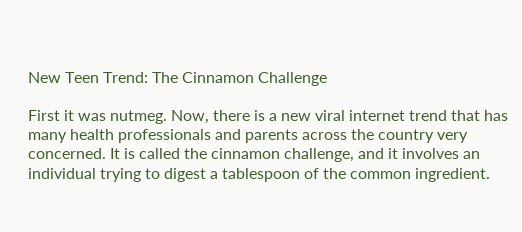New Teen Trend: The Cinnamon Challenge

First it was nutmeg. Now, there is a new viral internet trend that has many health professionals and parents across the country very concerned. It is called the cinnamon challenge, and it involves an individual trying to digest a tablespoon of the common ingredient.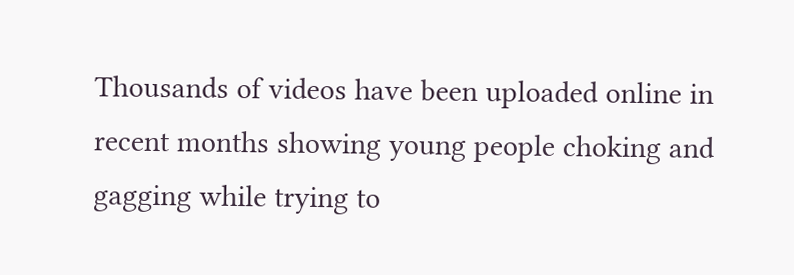Thousands of videos have been uploaded online in recent months showing young people choking and gagging while trying to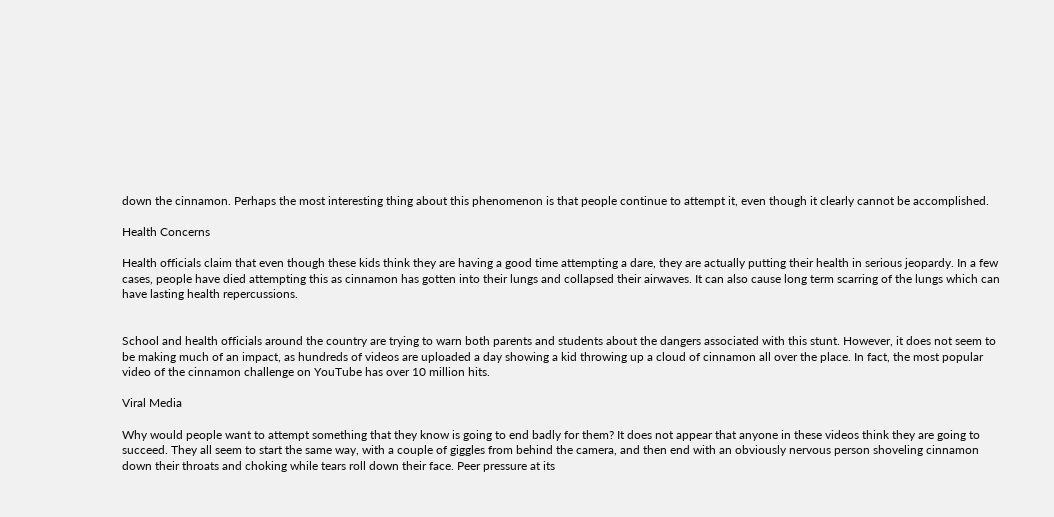down the cinnamon. Perhaps the most interesting thing about this phenomenon is that people continue to attempt it, even though it clearly cannot be accomplished.

Health Concerns

Health officials claim that even though these kids think they are having a good time attempting a dare, they are actually putting their health in serious jeopardy. In a few cases, people have died attempting this as cinnamon has gotten into their lungs and collapsed their airwaves. It can also cause long term scarring of the lungs which can have lasting health repercussions.


School and health officials around the country are trying to warn both parents and students about the dangers associated with this stunt. However, it does not seem to be making much of an impact, as hundreds of videos are uploaded a day showing a kid throwing up a cloud of cinnamon all over the place. In fact, the most popular video of the cinnamon challenge on YouTube has over 10 million hits.

Viral Media

Why would people want to attempt something that they know is going to end badly for them? It does not appear that anyone in these videos think they are going to succeed. They all seem to start the same way, with a couple of giggles from behind the camera, and then end with an obviously nervous person shoveling cinnamon down their throats and choking while tears roll down their face. Peer pressure at its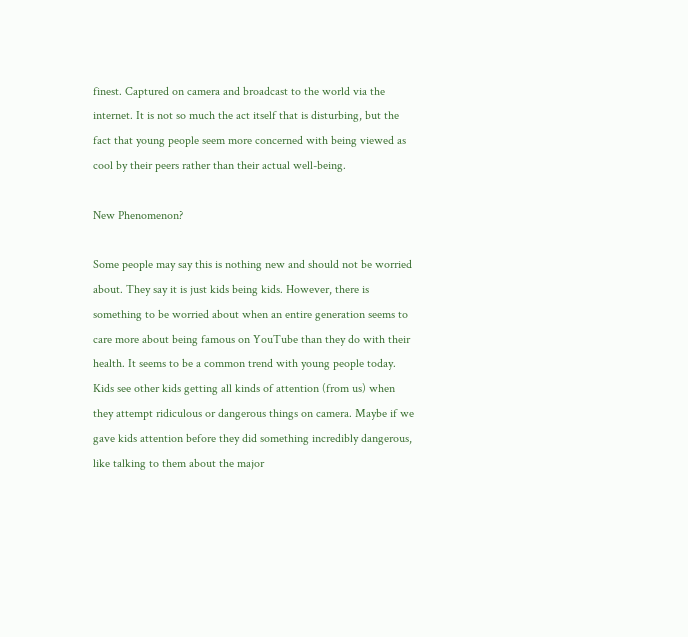finest. Captured on camera and broadcast to the world via the internet. It is not so much the act itself that is disturbing, but the fact that young people seem more concerned with being viewed as cool by their peers rather than their actual well-being.

New Phenomenon?

Some people may say this is nothing new and should not be worried about. They say it is just kids being kids. However, there is something to be worried about when an entire generation seems to care more about being famous on YouTube than they do with their health. It seems to be a common trend with young people today. Kids see other kids getting all kinds of attention (from us) when they attempt ridiculous or dangerous things on camera. Maybe if we gave kids attention before they did something incredibly dangerous, like talking to them about the major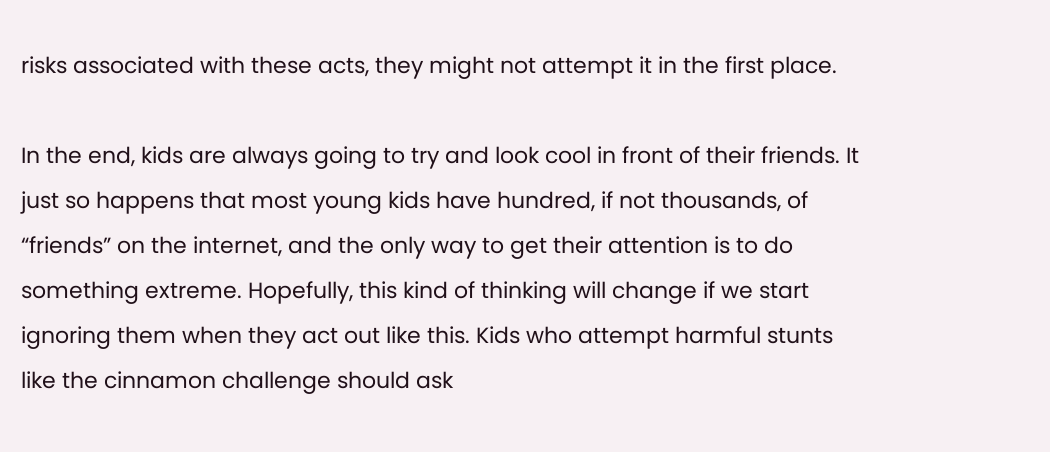risks associated with these acts, they might not attempt it in the first place.

In the end, kids are always going to try and look cool in front of their friends. It just so happens that most young kids have hundred, if not thousands, of “friends” on the internet, and the only way to get their attention is to do something extreme. Hopefully, this kind of thinking will change if we start ignoring them when they act out like this. Kids who attempt harmful stunts like the cinnamon challenge should ask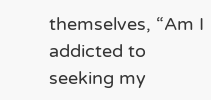themselves, “Am I addicted to seeking my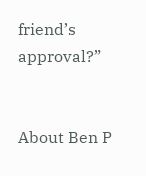friend’s approval?”


About Ben P